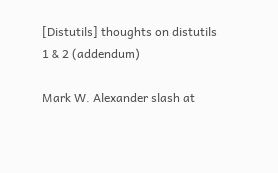[Distutils] thoughts on distutils 1 & 2 (addendum)

Mark W. Alexander slash at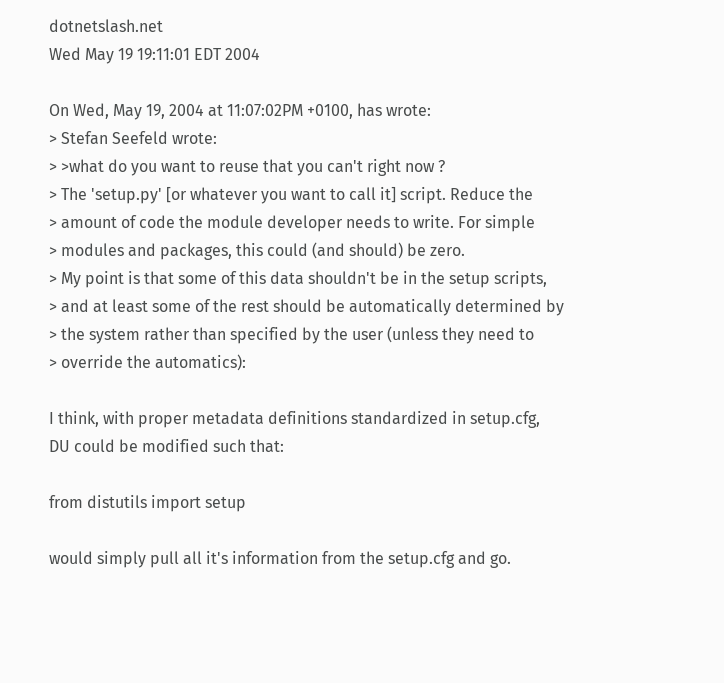dotnetslash.net
Wed May 19 19:11:01 EDT 2004

On Wed, May 19, 2004 at 11:07:02PM +0100, has wrote:
> Stefan Seefeld wrote:
> >what do you want to reuse that you can't right now ?
> The 'setup.py' [or whatever you want to call it] script. Reduce the
> amount of code the module developer needs to write. For simple
> modules and packages, this could (and should) be zero.
> My point is that some of this data shouldn't be in the setup scripts,
> and at least some of the rest should be automatically determined by
> the system rather than specified by the user (unless they need to
> override the automatics):

I think, with proper metadata definitions standardized in setup.cfg,
DU could be modified such that:

from distutils import setup

would simply pull all it's information from the setup.cfg and go.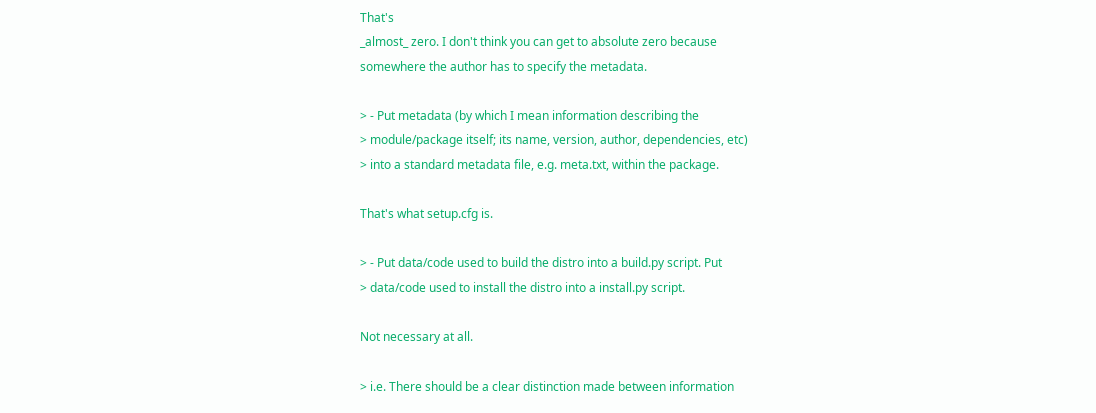That's
_almost_ zero. I don't think you can get to absolute zero because
somewhere the author has to specify the metadata.

> - Put metadata (by which I mean information describing the
> module/package itself; its name, version, author, dependencies, etc)
> into a standard metadata file, e.g. meta.txt, within the package.

That's what setup.cfg is.

> - Put data/code used to build the distro into a build.py script. Put
> data/code used to install the distro into a install.py script.

Not necessary at all.

> i.e. There should be a clear distinction made between information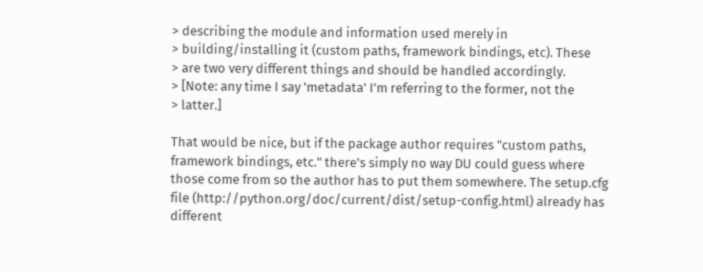> describing the module and information used merely in
> building/installing it (custom paths, framework bindings, etc). These
> are two very different things and should be handled accordingly.
> [Note: any time I say 'metadata' I'm referring to the former, not the
> latter.]

That would be nice, but if the package author requires "custom paths,
framework bindings, etc." there's simply no way DU could guess where
those come from so the author has to put them somewhere. The setup.cfg
file (http://python.org/doc/current/dist/setup-config.html) already has
different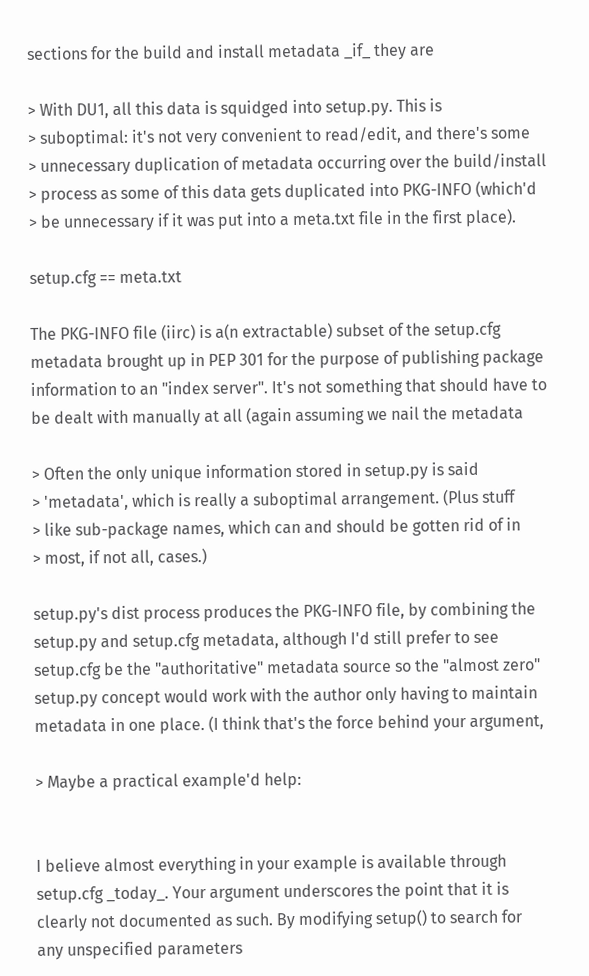sections for the build and install metadata _if_ they are

> With DU1, all this data is squidged into setup.py. This is
> suboptimal: it's not very convenient to read/edit, and there's some
> unnecessary duplication of metadata occurring over the build/install
> process as some of this data gets duplicated into PKG-INFO (which'd
> be unnecessary if it was put into a meta.txt file in the first place).

setup.cfg == meta.txt

The PKG-INFO file (iirc) is a(n extractable) subset of the setup.cfg
metadata brought up in PEP 301 for the purpose of publishing package
information to an "index server". It's not something that should have to
be dealt with manually at all (again assuming we nail the metadata

> Often the only unique information stored in setup.py is said
> 'metadata', which is really a suboptimal arrangement. (Plus stuff
> like sub-package names, which can and should be gotten rid of in
> most, if not all, cases.)

setup.py's dist process produces the PKG-INFO file, by combining the
setup.py and setup.cfg metadata, although I'd still prefer to see
setup.cfg be the "authoritative" metadata source so the "almost zero"
setup.py concept would work with the author only having to maintain
metadata in one place. (I think that's the force behind your argument,

> Maybe a practical example'd help:


I believe almost everything in your example is available through
setup.cfg _today_. Your argument underscores the point that it is
clearly not documented as such. By modifying setup() to search for
any unspecified parameters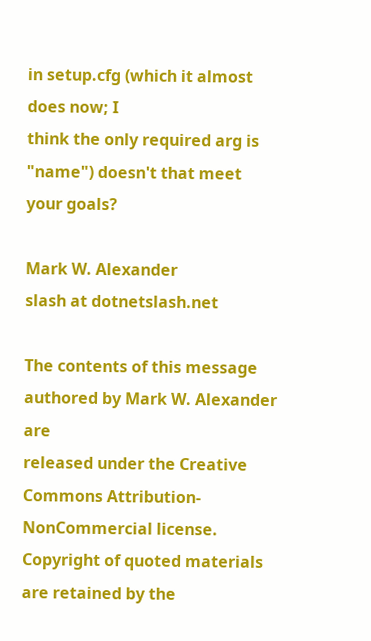in setup.cfg (which it almost does now; I
think the only required arg is "name") doesn't that meet your goals?

Mark W. Alexander
slash at dotnetslash.net

The contents of this message authored by Mark W. Alexander are
released under the Creative Commons Attribution-NonCommercial license.
Copyright of quoted materials are retained by the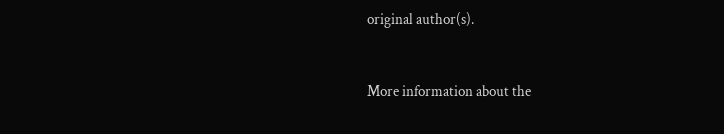original author(s).


More information about the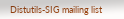Distutils-SIG mailing list